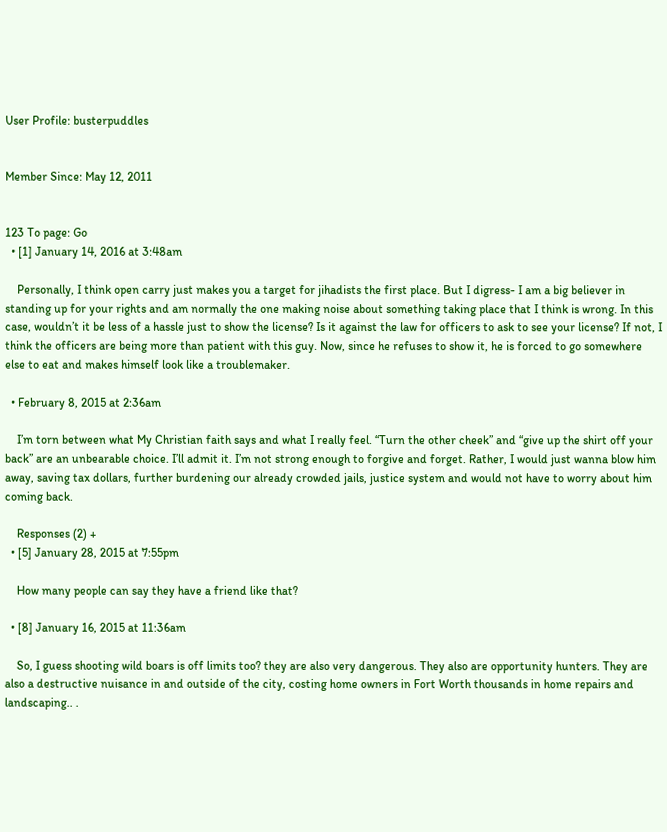User Profile: busterpuddles


Member Since: May 12, 2011


123 To page: Go
  • [1] January 14, 2016 at 3:48am

    Personally, I think open carry just makes you a target for jihadists the first place. But I digress- I am a big believer in standing up for your rights and am normally the one making noise about something taking place that I think is wrong. In this case, wouldn’t it be less of a hassle just to show the license? Is it against the law for officers to ask to see your license? If not, I think the officers are being more than patient with this guy. Now, since he refuses to show it, he is forced to go somewhere else to eat and makes himself look like a troublemaker.

  • February 8, 2015 at 2:36am

    I’m torn between what My Christian faith says and what I really feel. “Turn the other cheek” and “give up the shirt off your back” are an unbearable choice. I’ll admit it. I’m not strong enough to forgive and forget. Rather, I would just wanna blow him away, saving tax dollars, further burdening our already crowded jails, justice system and would not have to worry about him coming back.

    Responses (2) +
  • [5] January 28, 2015 at 7:55pm

    How many people can say they have a friend like that?

  • [8] January 16, 2015 at 11:36am

    So, I guess shooting wild boars is off limits too? they are also very dangerous. They also are opportunity hunters. They are also a destructive nuisance in and outside of the city, costing home owners in Fort Worth thousands in home repairs and landscaping.. .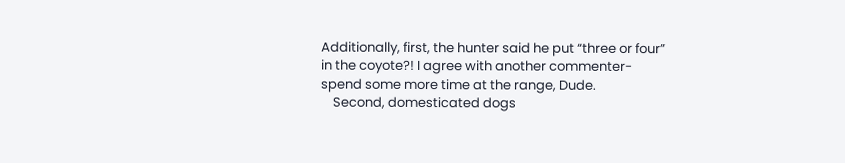Additionally, first, the hunter said he put “three or four” in the coyote?! I agree with another commenter- spend some more time at the range, Dude.
    Second, domesticated dogs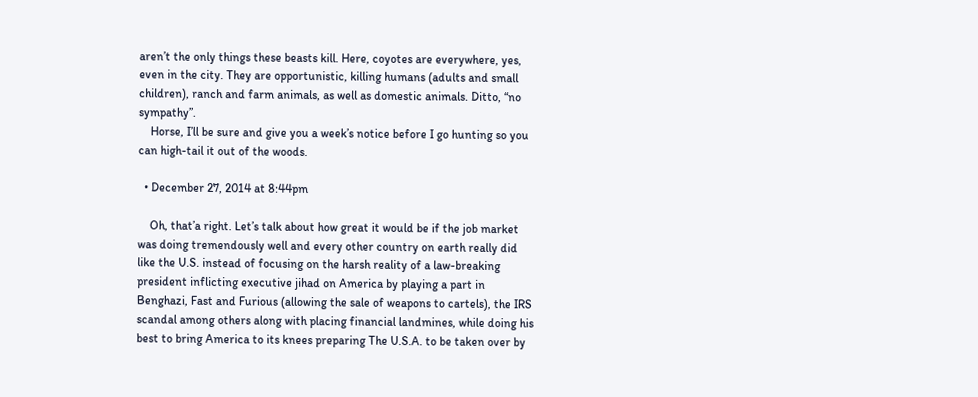aren’t the only things these beasts kill. Here, coyotes are everywhere, yes, even in the city. They are opportunistic, killing humans (adults and small children), ranch and farm animals, as well as domestic animals. Ditto, “no sympathy”.
    Horse, I’ll be sure and give you a week’s notice before I go hunting so you can high-tail it out of the woods.

  • December 27, 2014 at 8:44pm

    Oh, that’a right. Let’s talk about how great it would be if the job market was doing tremendously well and every other country on earth really did like the U.S. instead of focusing on the harsh reality of a law-breaking president inflicting executive jihad on America by playing a part in Benghazi, Fast and Furious (allowing the sale of weapons to cartels), the IRS scandal among others along with placing financial landmines, while doing his best to bring America to its knees preparing The U.S.A. to be taken over by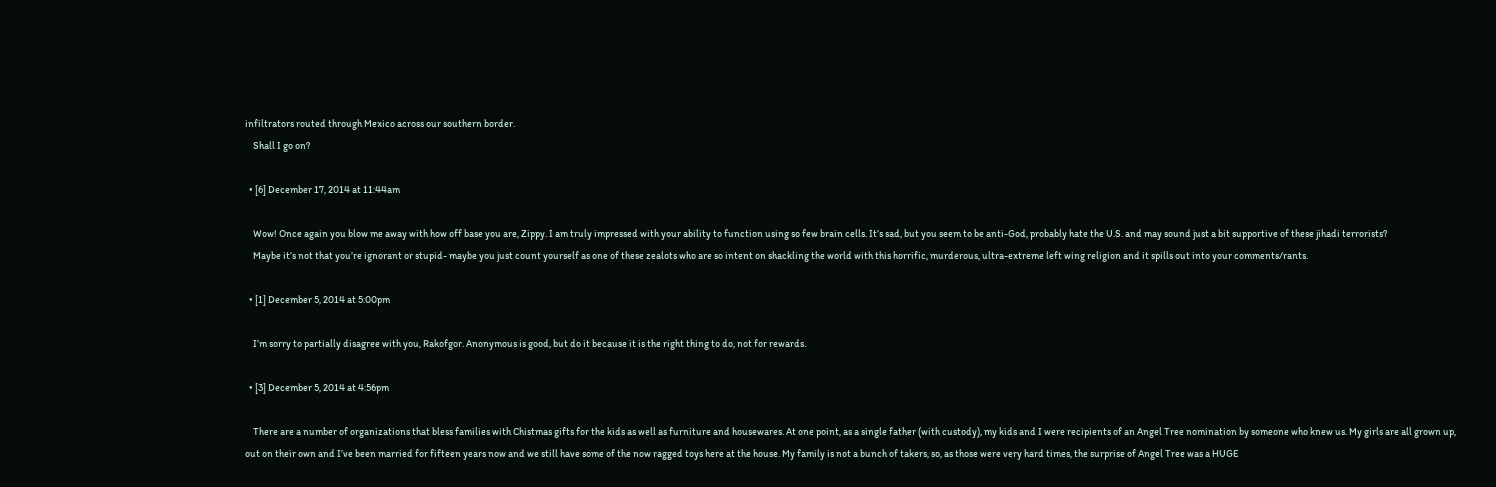infiltrators routed through Mexico across our southern border.
    Shall I go on?

  • [6] December 17, 2014 at 11:44am

    Wow! Once again you blow me away with how off base you are, Zippy. I am truly impressed with your ability to function using so few brain cells. It’s sad, but you seem to be anti-God, probably hate the U.S. and may sound just a bit supportive of these jihadi terrorists?
    Maybe it’s not that you’re ignorant or stupid- maybe you just count yourself as one of these zealots who are so intent on shackling the world with this horrific, murderous, ultra-extreme left wing religion and it spills out into your comments/rants.

  • [1] December 5, 2014 at 5:00pm

    I’m sorry to partially disagree with you, Rakofgor. Anonymous is good, but do it because it is the right thing to do, not for rewards.

  • [3] December 5, 2014 at 4:56pm

    There are a number of organizations that bless families with Chistmas gifts for the kids as well as furniture and housewares. At one point, as a single father (with custody), my kids and I were recipients of an Angel Tree nomination by someone who knew us. My girls are all grown up, out on their own and I’ve been married for fifteen years now and we still have some of the now ragged toys here at the house. My family is not a bunch of takers, so, as those were very hard times, the surprise of Angel Tree was a HUGE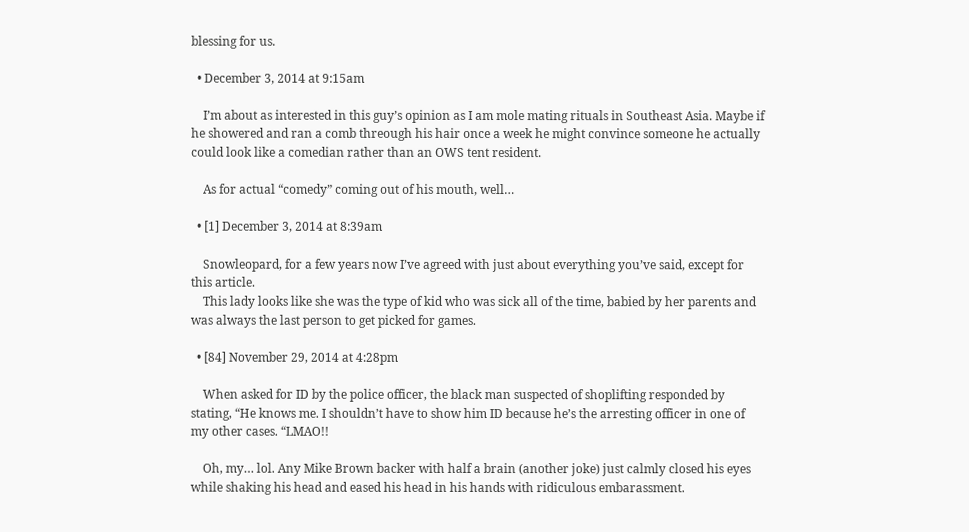blessing for us.

  • December 3, 2014 at 9:15am

    I’m about as interested in this guy’s opinion as I am mole mating rituals in Southeast Asia. Maybe if he showered and ran a comb threough his hair once a week he might convince someone he actually could look like a comedian rather than an OWS tent resident.

    As for actual “comedy” coming out of his mouth, well…

  • [1] December 3, 2014 at 8:39am

    Snowleopard, for a few years now I’ve agreed with just about everything you’ve said, except for this article.
    This lady looks like she was the type of kid who was sick all of the time, babied by her parents and was always the last person to get picked for games.

  • [84] November 29, 2014 at 4:28pm

    When asked for ID by the police officer, the black man suspected of shoplifting responded by stating, “He knows me. I shouldn’t have to show him ID because he’s the arresting officer in one of my other cases. “LMAO!!

    Oh, my… lol. Any Mike Brown backer with half a brain (another joke) just calmly closed his eyes while shaking his head and eased his head in his hands with ridiculous embarassment.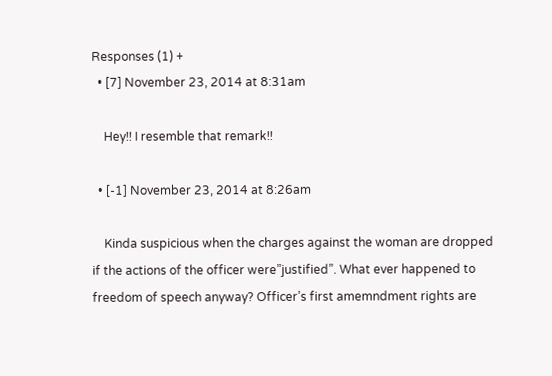Responses (1) +
  • [7] November 23, 2014 at 8:31am

    Hey!! I resemble that remark!!

  • [-1] November 23, 2014 at 8:26am

    Kinda suspicious when the charges against the woman are dropped if the actions of the officer were”justified”. What ever happened to freedom of speech anyway? Officer’s first amemndment rights are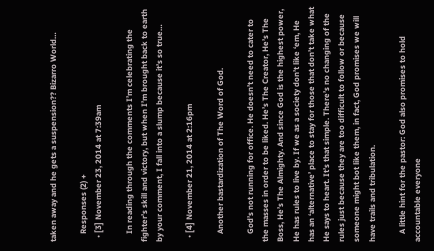taken away and he gets a suspension?? Bizarro World…

    Responses (2) +
  • [3] November 23, 2014 at 7:39am

    In reading through the comments I’m celebrating the fighter’s skill and victory, but when I’m brought back to earth by your comment, I fall into a slump because it’s so true…

  • [4] November 21, 2014 at 2:16pm

    Another bastardization of The Word of God.

    God’s not running for office. He doesn’t need to cater to the masses in order to be liked. He’s The Creator, He’s The Boss, He’s The Almighty. And since God is the highest power, He has rules to live by. If we as a society don’t like ‘em, He has an ‘alternative’ place to stay for those that don’t take what He says to heart. It’s that simple. There’s no changing of the rules just because they are too difficult to follow or because someone might bot like them, in fact, God promises we will have trails and tribulation.

    A little hint for the pastor: God also promises to hold accountable everyone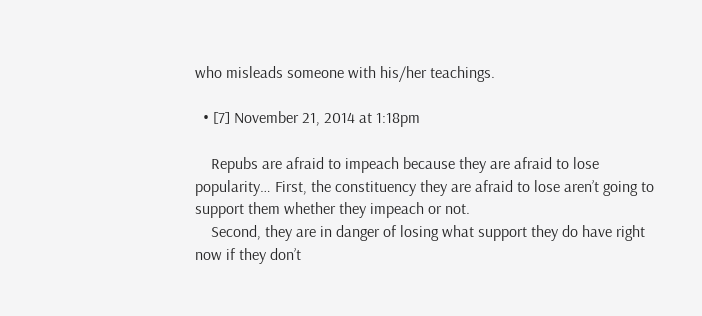who misleads someone with his/her teachings.

  • [7] November 21, 2014 at 1:18pm

    Repubs are afraid to impeach because they are afraid to lose popularity… First, the constituency they are afraid to lose aren’t going to support them whether they impeach or not.
    Second, they are in danger of losing what support they do have right now if they don’t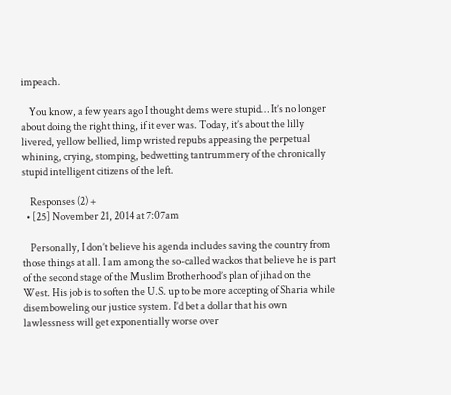impeach.

    You know, a few years ago I thought dems were stupid… It’s no longer about doing the right thing, if it ever was. Today, it’s about the lilly livered, yellow bellied, limp wristed repubs appeasing the perpetual whining, crying, stomping, bedwetting tantrummery of the chronically stupid intelligent citizens of the left.

    Responses (2) +
  • [25] November 21, 2014 at 7:07am

    Personally, I don’t believe his agenda includes saving the country from those things at all. I am among the so-called wackos that believe he is part of the second stage of the Muslim Brotherhood’s plan of jihad on the West. His job is to soften the U.S. up to be more accepting of Sharia while disemboweling our justice system. I’d bet a dollar that his own lawlessness will get exponentially worse over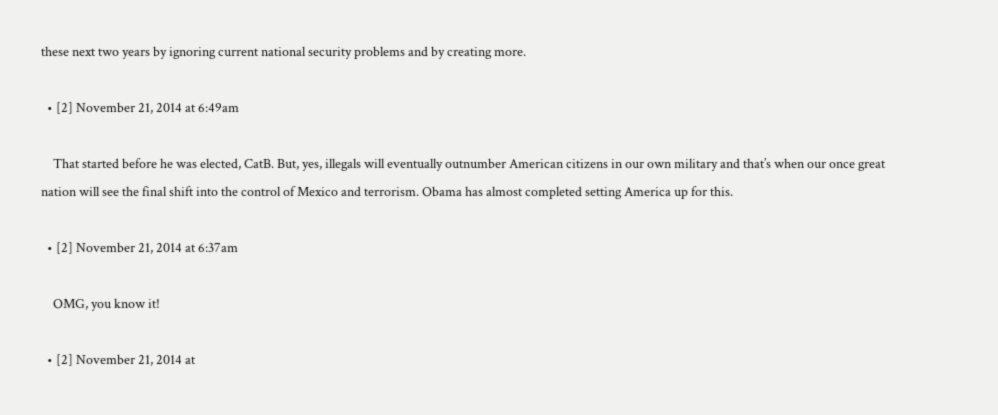these next two years by ignoring current national security problems and by creating more.

  • [2] November 21, 2014 at 6:49am

    That started before he was elected, CatB. But, yes, illegals will eventually outnumber American citizens in our own military and that’s when our once great nation will see the final shift into the control of Mexico and terrorism. Obama has almost completed setting America up for this.

  • [2] November 21, 2014 at 6:37am

    OMG, you know it!

  • [2] November 21, 2014 at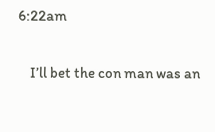6:22am

    I’ll bet the con man was an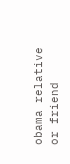obama relative or friend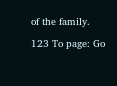of the family.

123 To page: Go